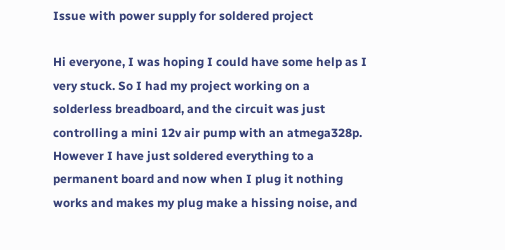Issue with power supply for soldered project

Hi everyone, I was hoping I could have some help as I very stuck. So I had my project working on a solderless breadboard, and the circuit was just controlling a mini 12v air pump with an atmega328p.
However I have just soldered everything to a permanent board and now when I plug it nothing works and makes my plug make a hissing noise, and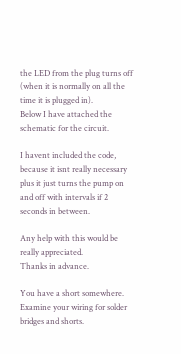the LED from the plug turns off (when it is normally on all the time it is plugged in).
Below I have attached the schematic for the circuit.

I havent included the code, because it isnt really necessary plus it just turns the pump on and off with intervals if 2 seconds in between.

Any help with this would be really appreciated.
Thanks in advance.

You have a short somewhere. Examine your wiring for solder bridges and shorts.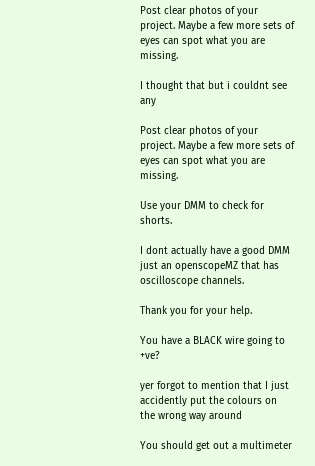Post clear photos of your project. Maybe a few more sets of eyes can spot what you are missing.

I thought that but i couldnt see any

Post clear photos of your project. Maybe a few more sets of eyes can spot what you are missing.

Use your DMM to check for shorts.

I dont actually have a good DMM just an openscopeMZ that has oscilloscope channels.

Thank you for your help.

You have a BLACK wire going to +ve?

yer forgot to mention that I just accidently put the colours on the wrong way around

You should get out a multimeter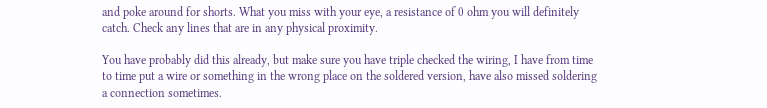and poke around for shorts. What you miss with your eye, a resistance of 0 ohm you will definitely catch. Check any lines that are in any physical proximity.

You have probably did this already, but make sure you have triple checked the wiring, I have from time to time put a wire or something in the wrong place on the soldered version, have also missed soldering a connection sometimes.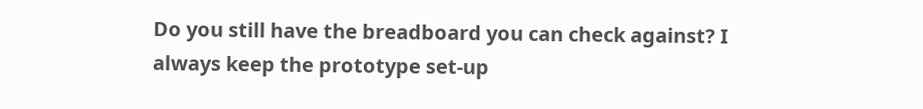Do you still have the breadboard you can check against? I always keep the prototype set-up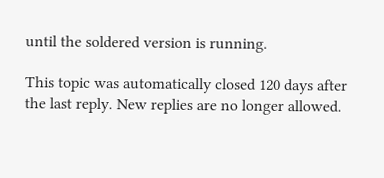until the soldered version is running.

This topic was automatically closed 120 days after the last reply. New replies are no longer allowed.